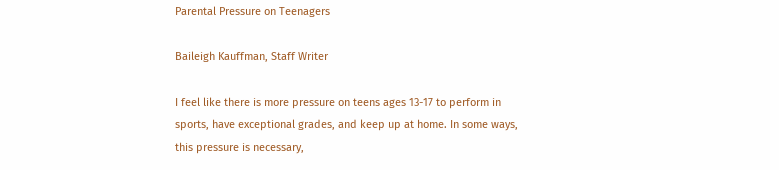Parental Pressure on Teenagers

Baileigh Kauffman, Staff Writer

I feel like there is more pressure on teens ages 13-17 to perform in sports, have exceptional grades, and keep up at home. In some ways, this pressure is necessary,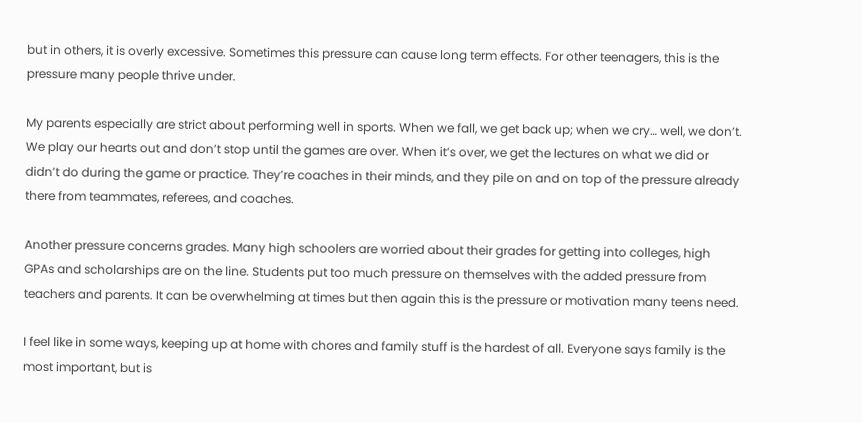but in others, it is overly excessive. Sometimes this pressure can cause long term effects. For other teenagers, this is the pressure many people thrive under.

My parents especially are strict about performing well in sports. When we fall, we get back up; when we cry… well, we don’t. We play our hearts out and don’t stop until the games are over. When it’s over, we get the lectures on what we did or didn’t do during the game or practice. They’re coaches in their minds, and they pile on and on top of the pressure already there from teammates, referees, and coaches.

Another pressure concerns grades. Many high schoolers are worried about their grades for getting into colleges, high GPAs and scholarships are on the line. Students put too much pressure on themselves with the added pressure from teachers and parents. It can be overwhelming at times but then again this is the pressure or motivation many teens need.

I feel like in some ways, keeping up at home with chores and family stuff is the hardest of all. Everyone says family is the most important, but is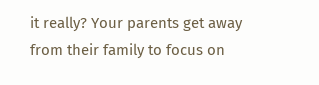it really? Your parents get away from their family to focus on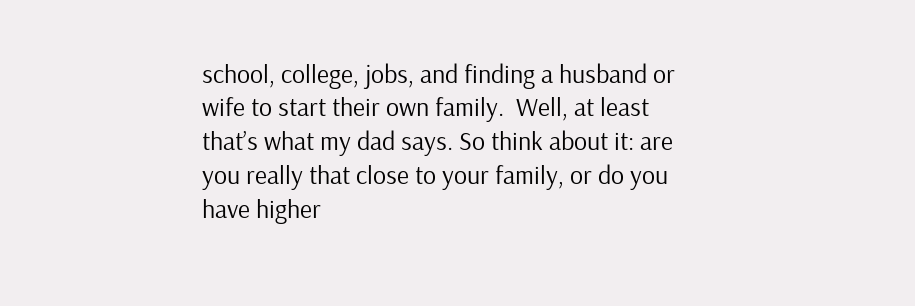school, college, jobs, and finding a husband or wife to start their own family.  Well, at least that’s what my dad says. So think about it: are you really that close to your family, or do you have higher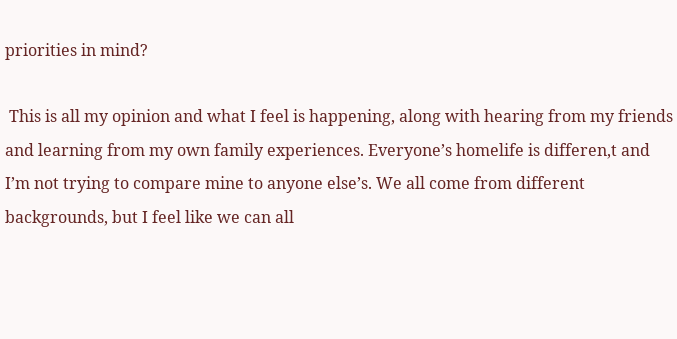priorities in mind?

 This is all my opinion and what I feel is happening, along with hearing from my friends and learning from my own family experiences. Everyone’s homelife is differen,t and I’m not trying to compare mine to anyone else’s. We all come from different backgrounds, but I feel like we can all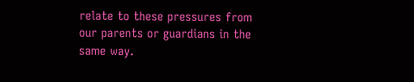relate to these pressures from our parents or guardians in the same way.